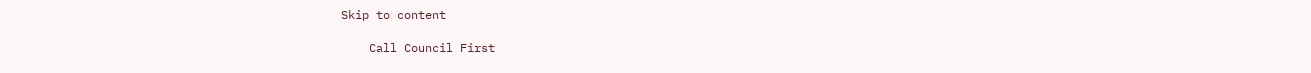Skip to content

    Call Council First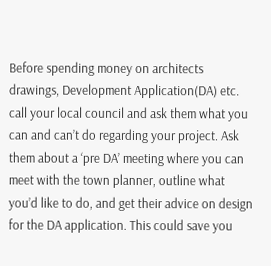Before spending money on architects drawings, Development Application(DA) etc. call your local council and ask them what you can and can’t do regarding your project. Ask them about a ‘pre DA’ meeting where you can meet with the town planner, outline what you’d like to do, and get their advice on design for the DA application. This could save you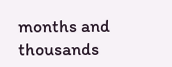months and thousands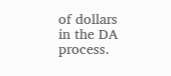of dollars in the DA process.